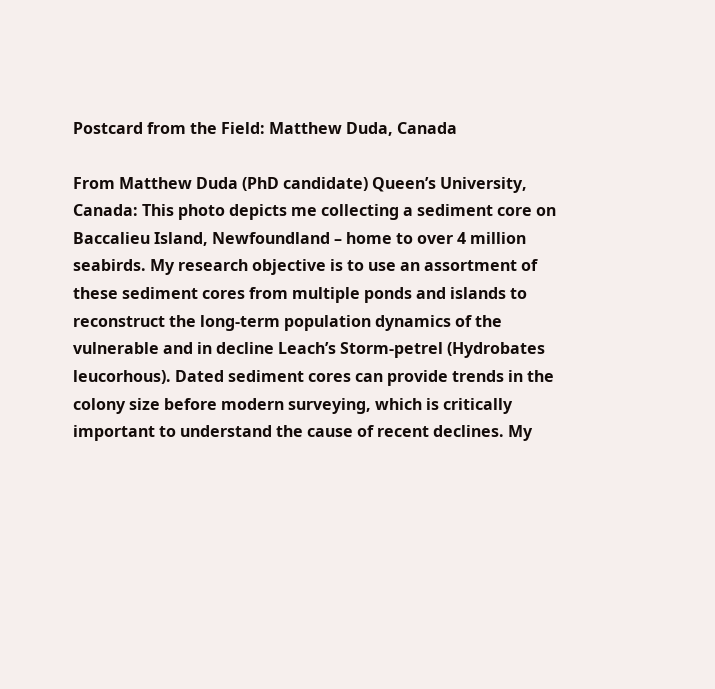Postcard from the Field: Matthew Duda, Canada

From Matthew Duda (PhD candidate) Queen’s University, Canada: This photo depicts me collecting a sediment core on Baccalieu Island, Newfoundland – home to over 4 million seabirds. My research objective is to use an assortment of these sediment cores from multiple ponds and islands to reconstruct the long-term population dynamics of the vulnerable and in decline Leach’s Storm-petrel (Hydrobates leucorhous). Dated sediment cores can provide trends in the colony size before modern surveying, which is critically important to understand the cause of recent declines. My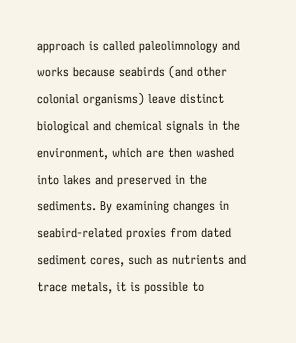approach is called paleolimnology and works because seabirds (and other colonial organisms) leave distinct biological and chemical signals in the environment, which are then washed into lakes and preserved in the sediments. By examining changes in seabird-related proxies from dated sediment cores, such as nutrients and trace metals, it is possible to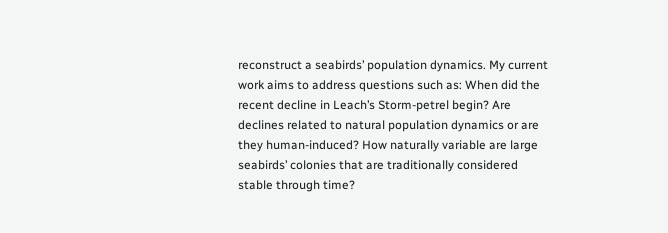reconstruct a seabirds’ population dynamics. My current work aims to address questions such as: When did the recent decline in Leach’s Storm-petrel begin? Are declines related to natural population dynamics or are they human-induced? How naturally variable are large seabirds’ colonies that are traditionally considered stable through time?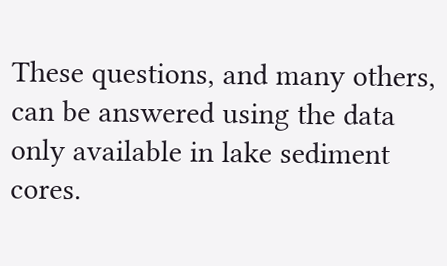These questions, and many others, can be answered using the data only available in lake sediment cores.